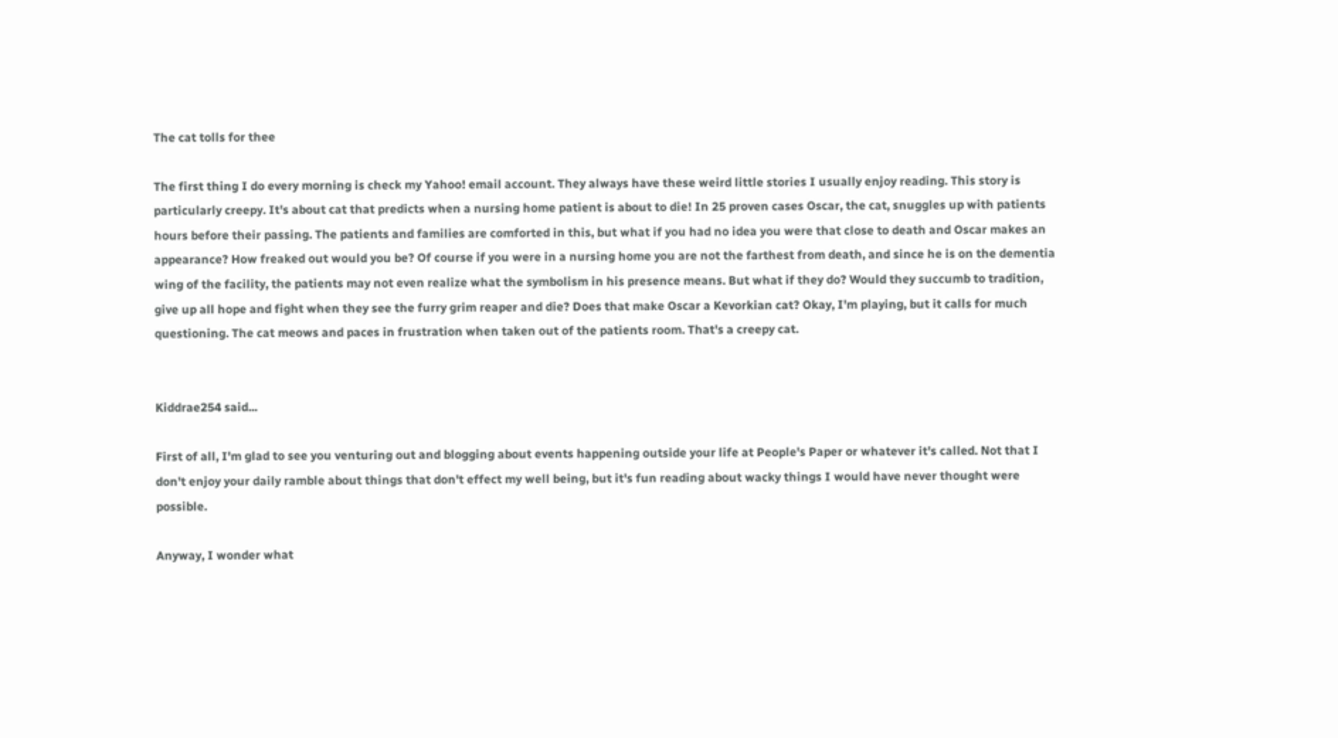The cat tolls for thee

The first thing I do every morning is check my Yahoo! email account. They always have these weird little stories I usually enjoy reading. This story is particularly creepy. It's about cat that predicts when a nursing home patient is about to die! In 25 proven cases Oscar, the cat, snuggles up with patients hours before their passing. The patients and families are comforted in this, but what if you had no idea you were that close to death and Oscar makes an appearance? How freaked out would you be? Of course if you were in a nursing home you are not the farthest from death, and since he is on the dementia wing of the facility, the patients may not even realize what the symbolism in his presence means. But what if they do? Would they succumb to tradition, give up all hope and fight when they see the furry grim reaper and die? Does that make Oscar a Kevorkian cat? Okay, I'm playing, but it calls for much questioning. The cat meows and paces in frustration when taken out of the patients room. That's a creepy cat.


Kiddrae254 said...

First of all, I'm glad to see you venturing out and blogging about events happening outside your life at People's Paper or whatever it's called. Not that I don't enjoy your daily ramble about things that don't effect my well being, but it's fun reading about wacky things I would have never thought were possible.

Anyway, I wonder what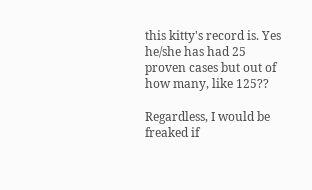this kitty's record is. Yes he/she has had 25 proven cases but out of how many, like 125??

Regardless, I would be freaked if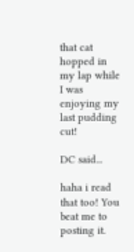that cat hopped in my lap while I was enjoying my last pudding cut!

DC said...

haha i read that too! You beat me to posting it.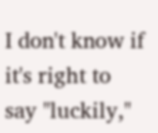I don't know if it's right to say "luckily,"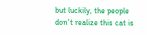but luckily, the people don't realize this cat is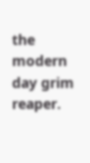the modern day grim reaper.